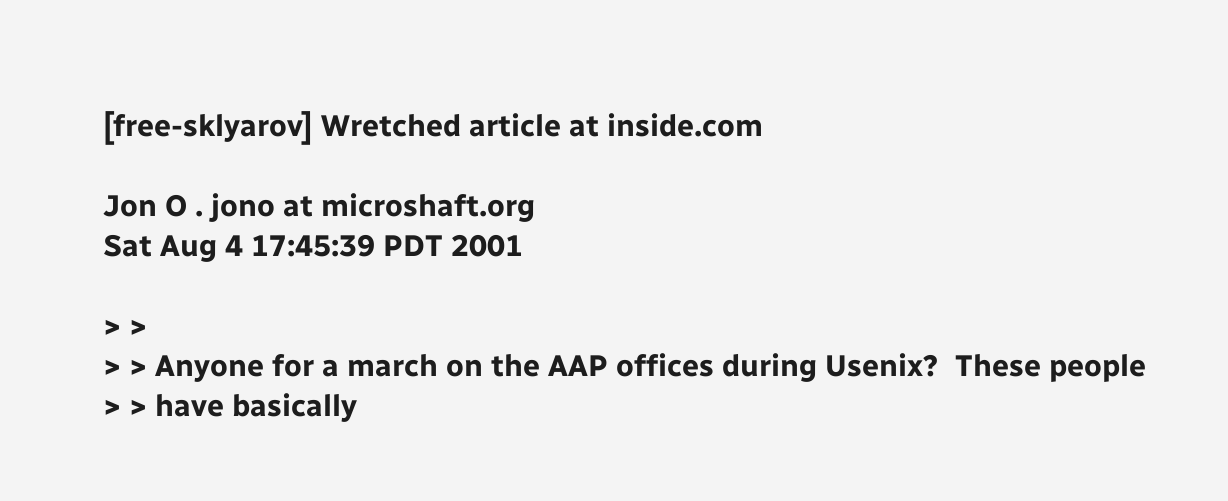[free-sklyarov] Wretched article at inside.com

Jon O . jono at microshaft.org
Sat Aug 4 17:45:39 PDT 2001

> >
> > Anyone for a march on the AAP offices during Usenix?  These people
> > have basically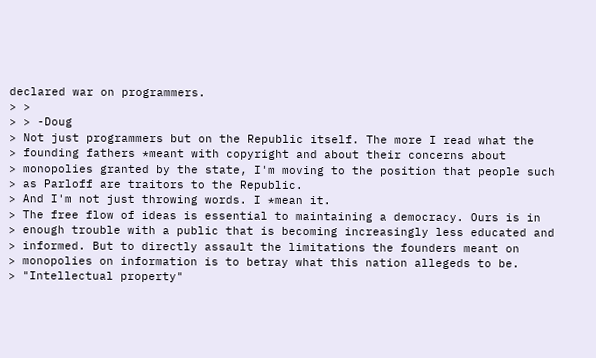declared war on programmers.
> >
> > -Doug
> Not just programmers but on the Republic itself. The more I read what the
> founding fathers *meant with copyright and about their concerns about
> monopolies granted by the state, I'm moving to the position that people such
> as Parloff are traitors to the Republic.
> And I'm not just throwing words. I *mean it.
> The free flow of ideas is essential to maintaining a democracy. Ours is in
> enough trouble with a public that is becoming increasingly less educated and
> informed. But to directly assault the limitations the founders meant on
> monopolies on information is to betray what this nation allegeds to be.
> "Intellectual property"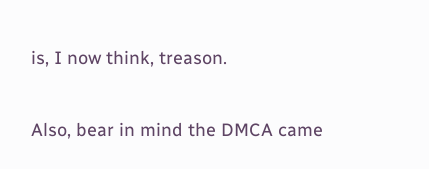is, I now think, treason.

Also, bear in mind the DMCA came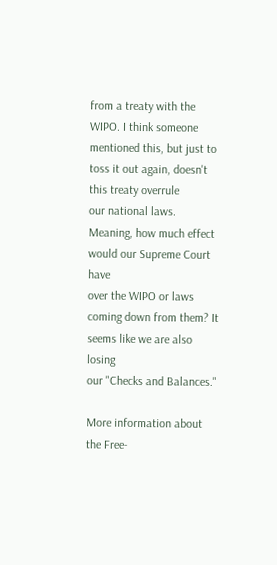from a treaty with the WIPO. I think someone
mentioned this, but just to toss it out again, doesn't this treaty overrule
our national laws. Meaning, how much effect would our Supreme Court have
over the WIPO or laws coming down from them? It seems like we are also losing
our "Checks and Balances."

More information about the Free-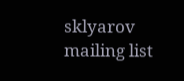sklyarov mailing list